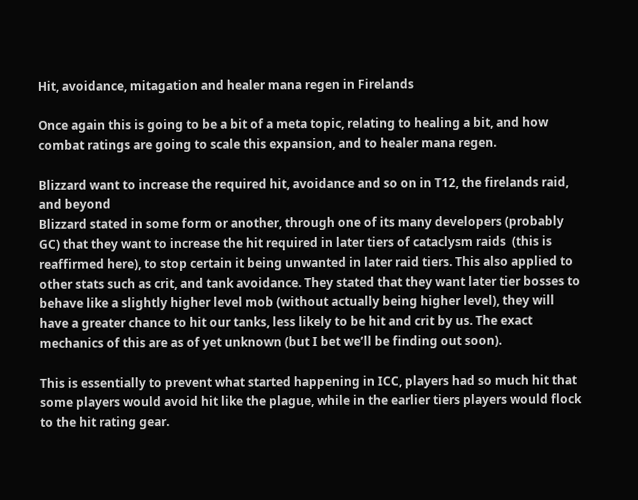Hit, avoidance, mitagation and healer mana regen in Firelands

Once again this is going to be a bit of a meta topic, relating to healing a bit, and how combat ratings are going to scale this expansion, and to healer mana regen.

Blizzard want to increase the required hit, avoidance and so on in T12, the firelands raid, and beyond
Blizzard stated in some form or another, through one of its many developers (probably GC) that they want to increase the hit required in later tiers of cataclysm raids  (this is reaffirmed here), to stop certain it being unwanted in later raid tiers. This also applied to other stats such as crit, and tank avoidance. They stated that they want later tier bosses to behave like a slightly higher level mob (without actually being higher level), they will have a greater chance to hit our tanks, less likely to be hit and crit by us. The exact mechanics of this are as of yet unknown (but I bet we’ll be finding out soon).

This is essentially to prevent what started happening in ICC, players had so much hit that some players would avoid hit like the plague, while in the earlier tiers players would flock to the hit rating gear.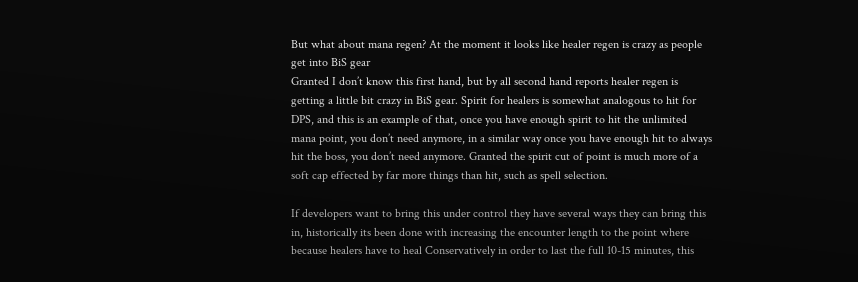But what about mana regen? At the moment it looks like healer regen is crazy as people get into BiS gear
Granted I don’t know this first hand, but by all second hand reports healer regen is getting a little bit crazy in BiS gear. Spirit for healers is somewhat analogous to hit for DPS, and this is an example of that, once you have enough spirit to hit the unlimited mana point, you don’t need anymore, in a similar way once you have enough hit to always hit the boss, you don’t need anymore. Granted the spirit cut of point is much more of a soft cap effected by far more things than hit, such as spell selection.

If developers want to bring this under control they have several ways they can bring this in, historically its been done with increasing the encounter length to the point where because healers have to heal Conservatively in order to last the full 10-15 minutes, this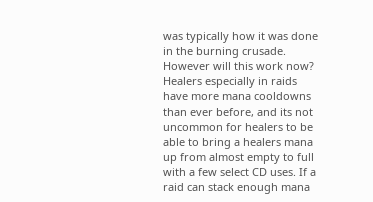was typically how it was done in the burning crusade. However will this work now? Healers especially in raids have more mana cooldowns than ever before, and its not uncommon for healers to be able to bring a healers mana up from almost empty to full with a few select CD uses. If a raid can stack enough mana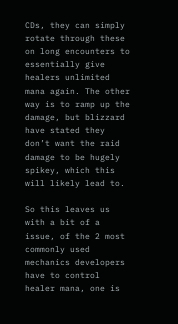CDs, they can simply rotate through these on long encounters to essentially give healers unlimited mana again. The other way is to ramp up the damage, but blizzard have stated they don’t want the raid damage to be hugely spikey, which this will likely lead to.

So this leaves us with a bit of a issue, of the 2 most commonly used mechanics developers have to control healer mana, one is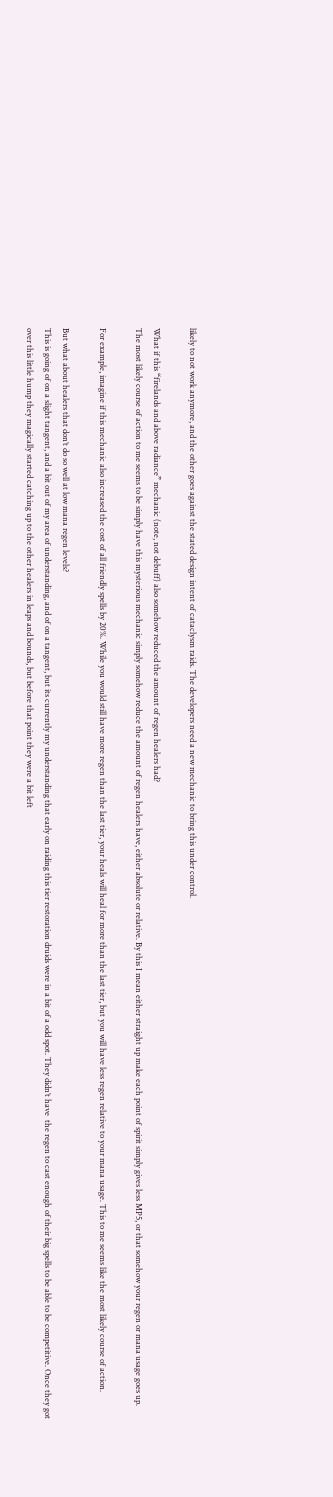likely to not work anymore, and the other goes against the stated design intent of cataclysm raids. The developers need a new mechanic to bring this under control.

What if this “firelands and above radiance” mechanic (note, not debuff) also somehow reduced the amount of regen healers had?
The most likely course of action to me seems to be simply have this mysterious mechanic simply somehow reduce the amount of regen healers have, either absolute or relative. By this I mean either straight up make each point of spirit simply gives less MP5, or that somehow your regen or mana usage goes up.

For example, imagine if this mechanic also increased the cost of all friendly spells by 20%. While you would still have more regen than the last tier, your heals will heal for more than the last tier, but you will have less regen relative to your mana usage. This to me seems like the most likely course of action.

But what about healers that don’t do so well at low mana regen levels?
This is going of on a slight tangent, and a bit out of my area of understanding, and of on a tangent, but its currently my understanding that early on raiding this tier restoration druids were in a bit of a odd spot. They didn’t have  the regen to cast enough of their big spells to be able to be competitive. Once they got over this little hump they magically started catching up to the other healers in leaps and bounds, but before that point they were a bit left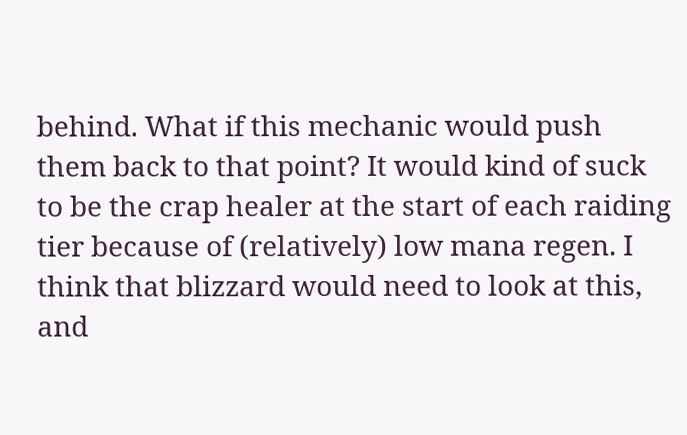behind. What if this mechanic would push them back to that point? It would kind of suck to be the crap healer at the start of each raiding tier because of (relatively) low mana regen. I think that blizzard would need to look at this, and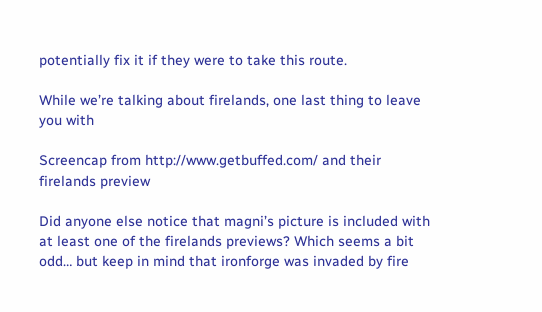potentially fix it if they were to take this route.

While we’re talking about firelands, one last thing to leave you with

Screencap from http://www.getbuffed.com/ and their firelands preview

Did anyone else notice that magni’s picture is included with at least one of the firelands previews? Which seems a bit odd… but keep in mind that ironforge was invaded by fire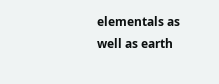elementals as well as earth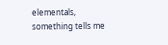elementals, something tells me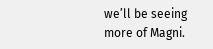we’ll be seeing more of Magni.